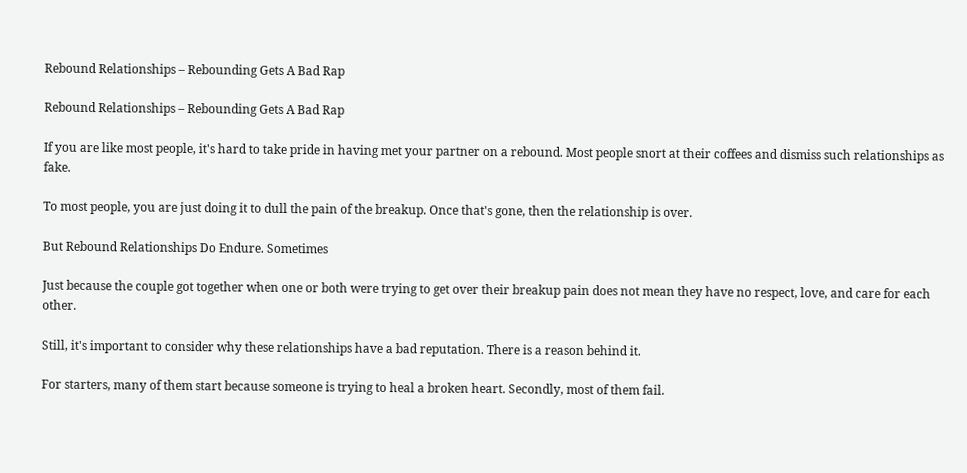Rebound Relationships – Rebounding Gets A Bad Rap

Rebound Relationships – Rebounding Gets A Bad Rap

If you are like most people, it's hard to take pride in having met your partner on a rebound. Most people snort at their coffees and dismiss such relationships as fake.

To most people, you are just doing it to dull the pain of the breakup. Once that's gone, then the relationship is over.

But Rebound Relationships Do Endure. Sometimes

Just because the couple got together when one or both were trying to get over their breakup pain does not mean they have no respect, love, and care for each other.

Still, it's important to consider why these relationships have a bad reputation. There is a reason behind it.

For starters, many of them start because someone is trying to heal a broken heart. Secondly, most of them fail.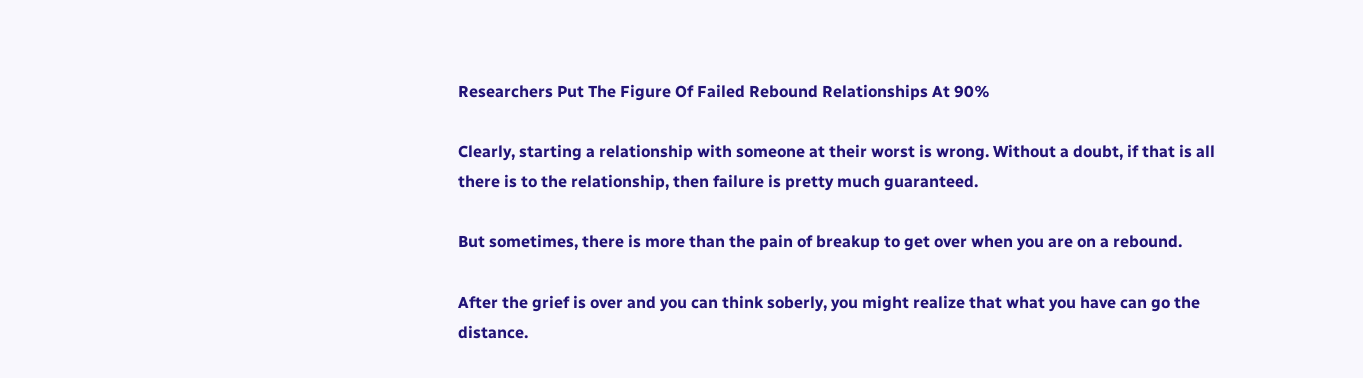Researchers Put The Figure Of Failed Rebound Relationships At 90%

Clearly, starting a relationship with someone at their worst is wrong. Without a doubt, if that is all there is to the relationship, then failure is pretty much guaranteed.

But sometimes, there is more than the pain of breakup to get over when you are on a rebound.

After the grief is over and you can think soberly, you might realize that what you have can go the distance.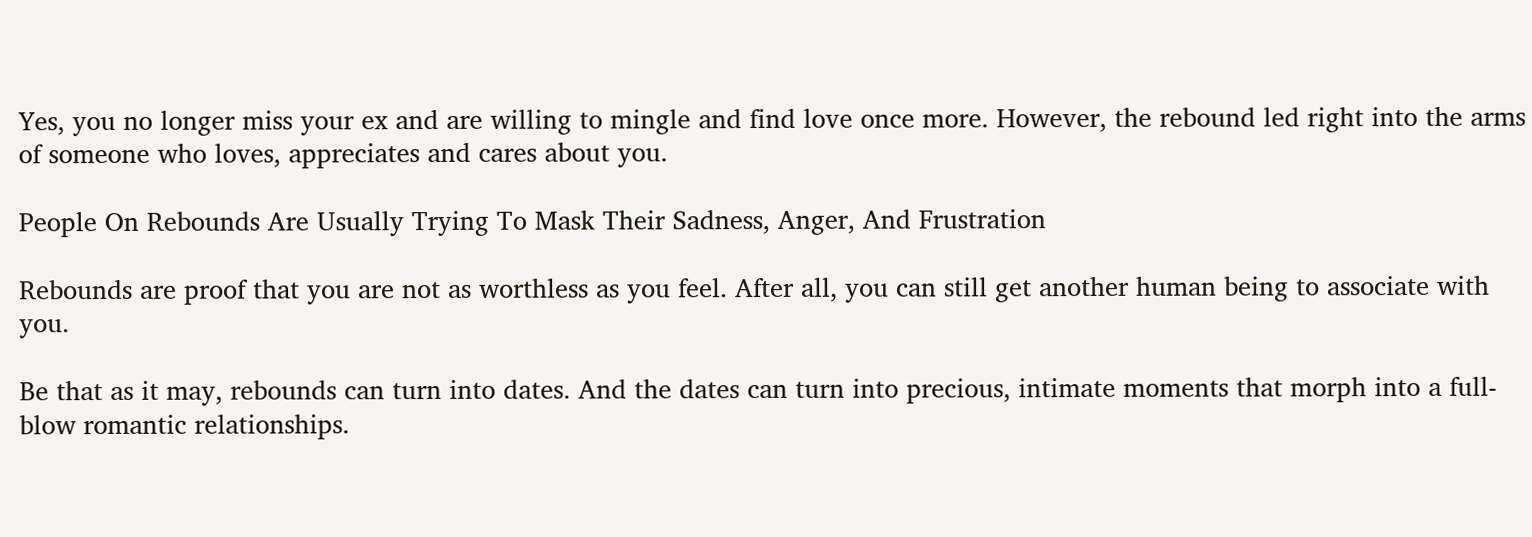Yes, you no longer miss your ex and are willing to mingle and find love once more. However, the rebound led right into the arms of someone who loves, appreciates and cares about you.

People On Rebounds Are Usually Trying To Mask Their Sadness, Anger, And Frustration

Rebounds are proof that you are not as worthless as you feel. After all, you can still get another human being to associate with you.

Be that as it may, rebounds can turn into dates. And the dates can turn into precious, intimate moments that morph into a full-blow romantic relationships.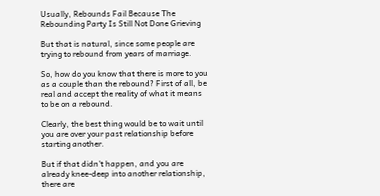Usually, Rebounds Fail Because The Rebounding Party Is Still Not Done Grieving

But that is natural, since some people are trying to rebound from years of marriage.

So, how do you know that there is more to you as a couple than the rebound? First of all, be real and accept the reality of what it means to be on a rebound.

Clearly, the best thing would be to wait until you are over your past relationship before starting another.

But if that didn't happen, and you are already knee-deep into another relationship, there are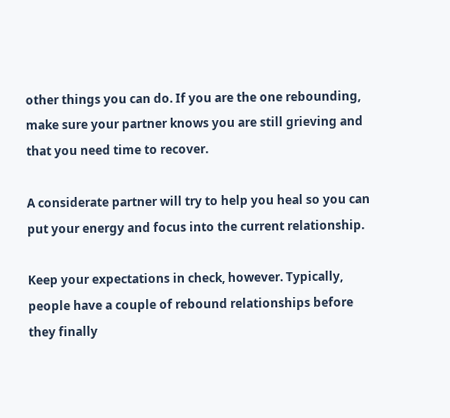other things you can do. If you are the one rebounding, make sure your partner knows you are still grieving and that you need time to recover.

A considerate partner will try to help you heal so you can put your energy and focus into the current relationship.

Keep your expectations in check, however. Typically, people have a couple of rebound relationships before they finally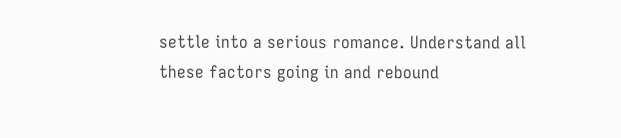settle into a serious romance. Understand all these factors going in and rebound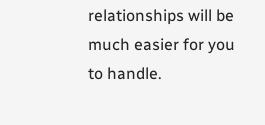relationships will be much easier for you to handle.